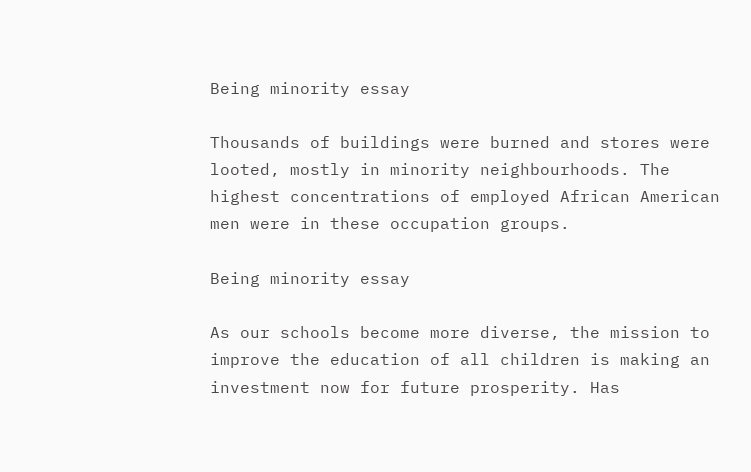Being minority essay

Thousands of buildings were burned and stores were looted, mostly in minority neighbourhoods. The highest concentrations of employed African American men were in these occupation groups.

Being minority essay

As our schools become more diverse, the mission to improve the education of all children is making an investment now for future prosperity. Has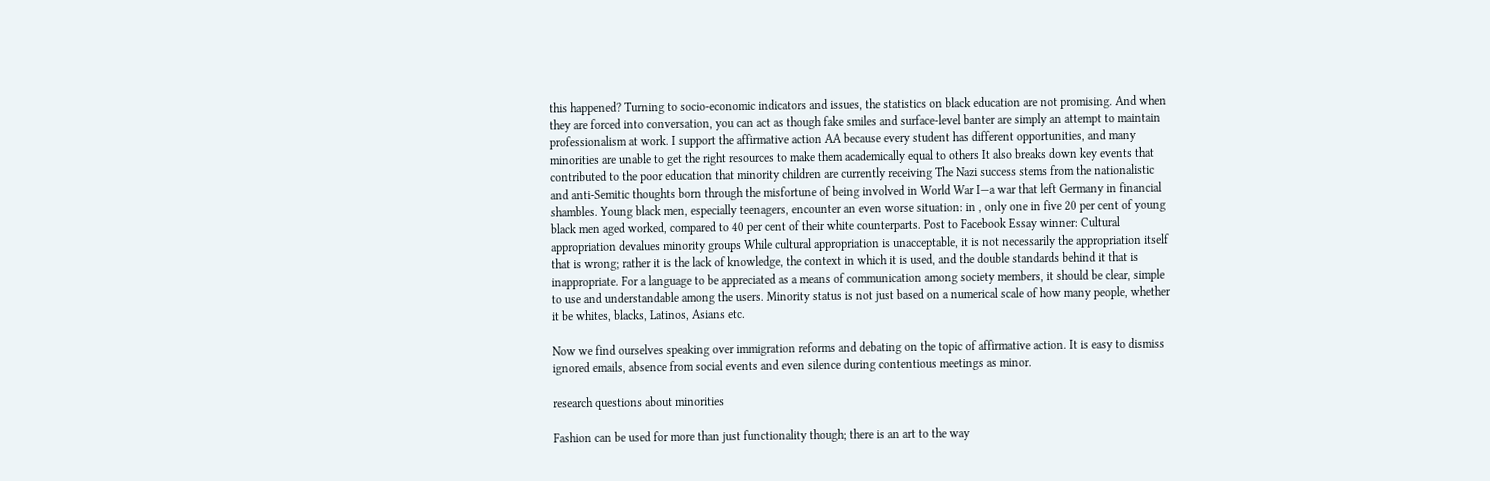this happened? Turning to socio-economic indicators and issues, the statistics on black education are not promising. And when they are forced into conversation, you can act as though fake smiles and surface-level banter are simply an attempt to maintain professionalism at work. I support the affirmative action AA because every student has different opportunities, and many minorities are unable to get the right resources to make them academically equal to others It also breaks down key events that contributed to the poor education that minority children are currently receiving The Nazi success stems from the nationalistic and anti-Semitic thoughts born through the misfortune of being involved in World War I—a war that left Germany in financial shambles. Young black men, especially teenagers, encounter an even worse situation: in , only one in five 20 per cent of young black men aged worked, compared to 40 per cent of their white counterparts. Post to Facebook Essay winner: Cultural appropriation devalues minority groups While cultural appropriation is unacceptable, it is not necessarily the appropriation itself that is wrong; rather it is the lack of knowledge, the context in which it is used, and the double standards behind it that is inappropriate. For a language to be appreciated as a means of communication among society members, it should be clear, simple to use and understandable among the users. Minority status is not just based on a numerical scale of how many people, whether it be whites, blacks, Latinos, Asians etc.

Now we find ourselves speaking over immigration reforms and debating on the topic of affirmative action. It is easy to dismiss ignored emails, absence from social events and even silence during contentious meetings as minor.

research questions about minorities

Fashion can be used for more than just functionality though; there is an art to the way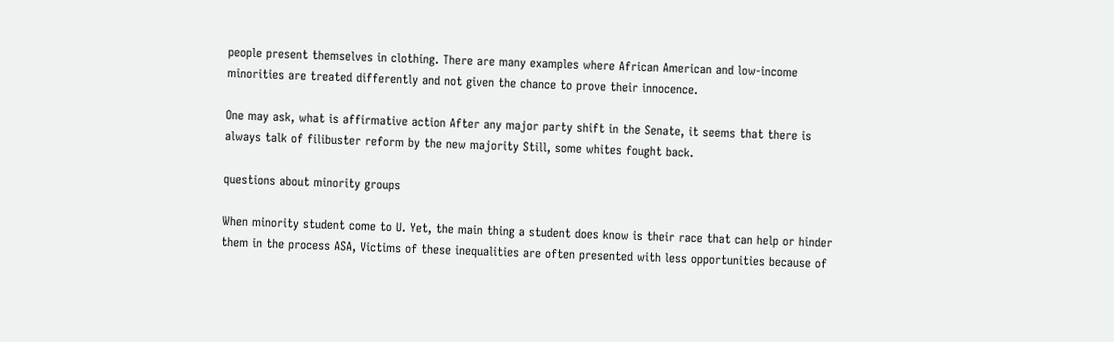people present themselves in clothing. There are many examples where African American and low-income minorities are treated differently and not given the chance to prove their innocence.

One may ask, what is affirmative action After any major party shift in the Senate, it seems that there is always talk of filibuster reform by the new majority Still, some whites fought back.

questions about minority groups

When minority student come to U. Yet, the main thing a student does know is their race that can help or hinder them in the process ASA, Victims of these inequalities are often presented with less opportunities because of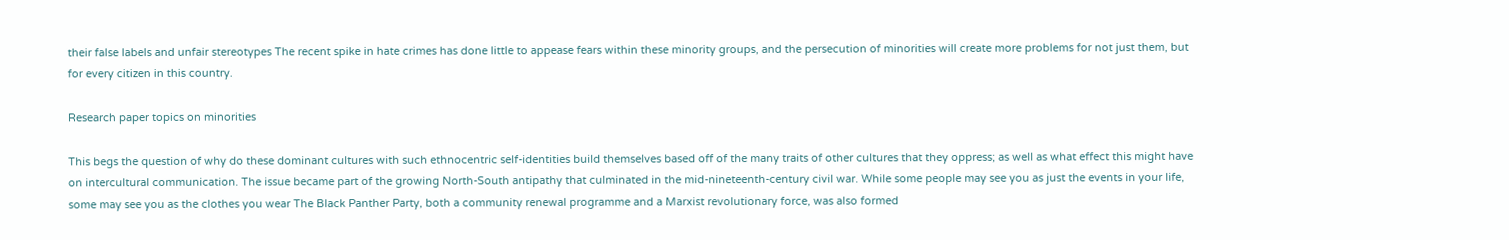their false labels and unfair stereotypes The recent spike in hate crimes has done little to appease fears within these minority groups, and the persecution of minorities will create more problems for not just them, but for every citizen in this country.

Research paper topics on minorities

This begs the question of why do these dominant cultures with such ethnocentric self-identities build themselves based off of the many traits of other cultures that they oppress; as well as what effect this might have on intercultural communication. The issue became part of the growing North-South antipathy that culminated in the mid-nineteenth-century civil war. While some people may see you as just the events in your life, some may see you as the clothes you wear The Black Panther Party, both a community renewal programme and a Marxist revolutionary force, was also formed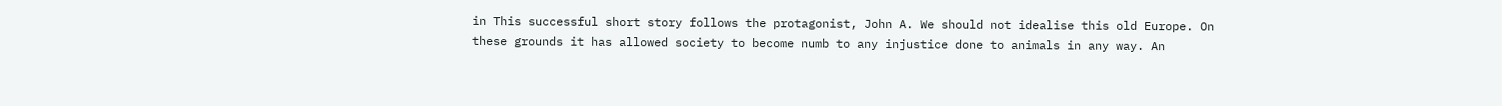in This successful short story follows the protagonist, John A. We should not idealise this old Europe. On these grounds it has allowed society to become numb to any injustice done to animals in any way. An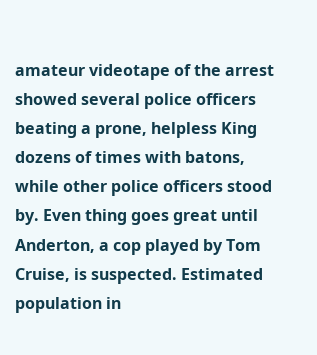amateur videotape of the arrest showed several police officers beating a prone, helpless King dozens of times with batons, while other police officers stood by. Even thing goes great until Anderton, a cop played by Tom Cruise, is suspected. Estimated population in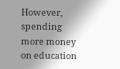However, spending more money on education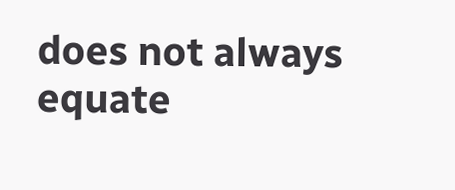does not always equate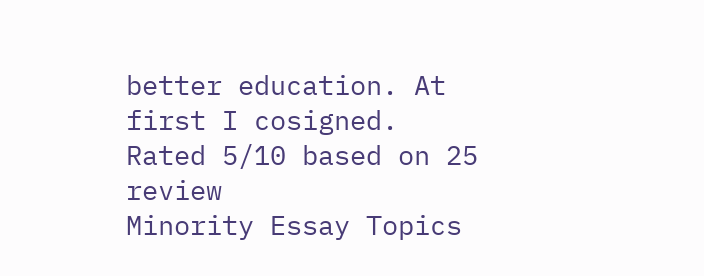better education. At first I cosigned.
Rated 5/10 based on 25 review
Minority Essay Topics